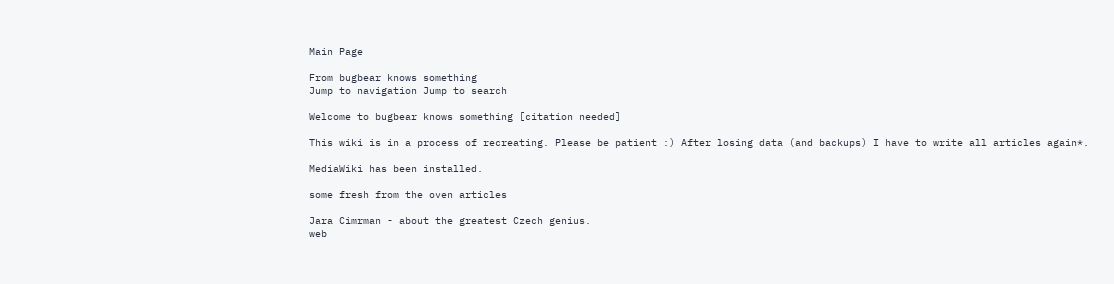Main Page

From bugbear knows something
Jump to navigation Jump to search

Welcome to bugbear knows something [citation needed]

This wiki is in a process of recreating. Please be patient :) After losing data (and backups) I have to write all articles again*.

MediaWiki has been installed.

some fresh from the oven articles

Jara Cimrman - about the greatest Czech genius.
web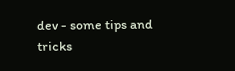dev - some tips and tricks